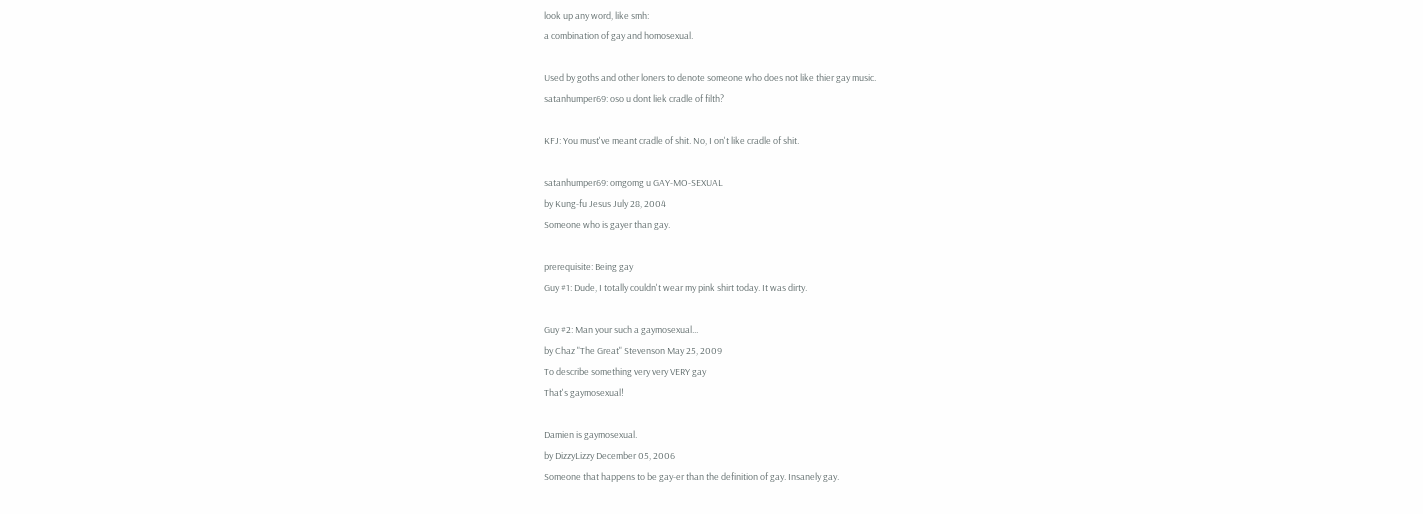look up any word, like smh:
a combination of gay and homosexual.

Used by goths and other loners to denote someone who does not like thier gay music.
satanhumper69: oso u dont liek cradle of filth?

KFJ: You must've meant cradle of shit. No, I on't like cradle of shit.

satanhumper69: omgomg u GAY-MO-SEXUAL
by Kung-fu Jesus July 28, 2004
Someone who is gayer than gay.

prerequisite: Being gay
Guy #1: Dude, I totally couldn't wear my pink shirt today. It was dirty.

Guy #2: Man your such a gaymosexual...
by Chaz "The Great" Stevenson May 25, 2009
To describe something very very VERY gay
That's gaymosexual!

Damien is gaymosexual.
by DizzyLizzy December 05, 2006
Someone that happens to be gay-er than the definition of gay. Insanely gay.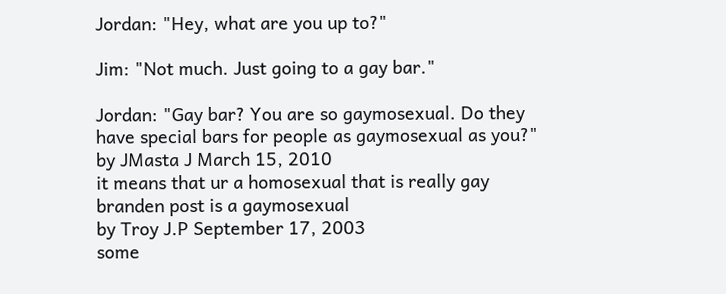Jordan: "Hey, what are you up to?"

Jim: "Not much. Just going to a gay bar."

Jordan: "Gay bar? You are so gaymosexual. Do they have special bars for people as gaymosexual as you?"
by JMasta J March 15, 2010
it means that ur a homosexual that is really gay
branden post is a gaymosexual
by Troy J.P September 17, 2003
some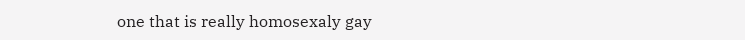one that is really homosexaly gay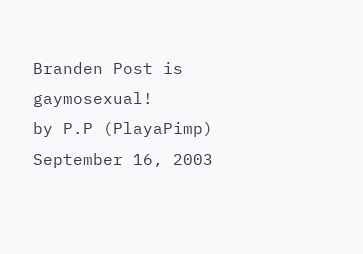Branden Post is gaymosexual!
by P.P (PlayaPimp) September 16, 2003